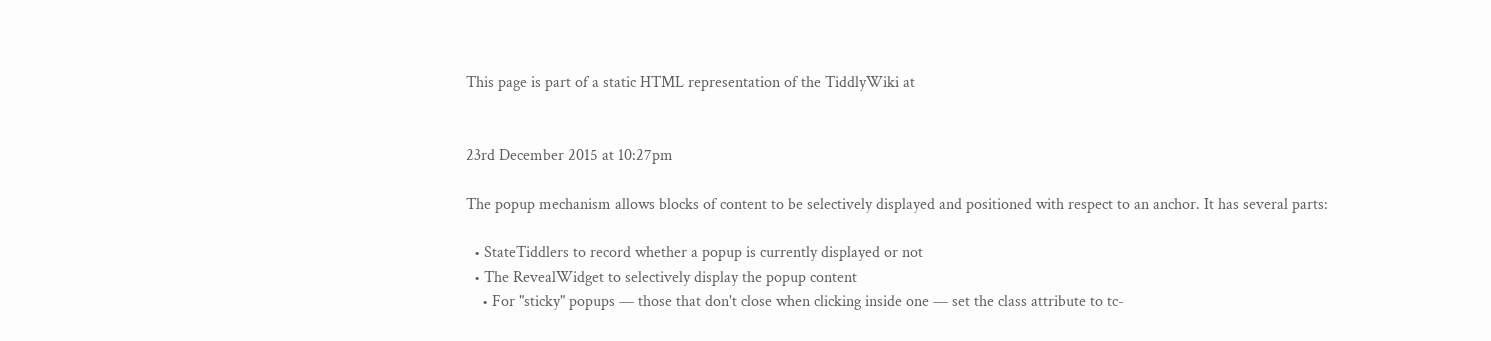This page is part of a static HTML representation of the TiddlyWiki at


23rd December 2015 at 10:27pm

The popup mechanism allows blocks of content to be selectively displayed and positioned with respect to an anchor. It has several parts:

  • StateTiddlers to record whether a popup is currently displayed or not
  • The RevealWidget to selectively display the popup content
    • For "sticky" popups — those that don't close when clicking inside one — set the class attribute to tc-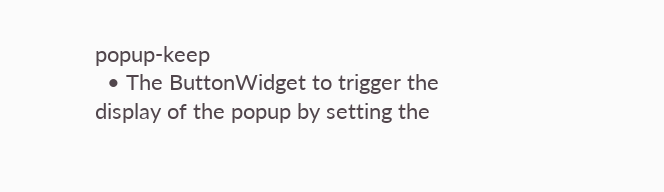popup-keep
  • The ButtonWidget to trigger the display of the popup by setting the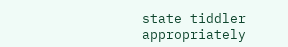state tiddler appropriately